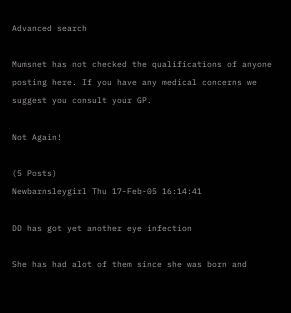Advanced search

Mumsnet has not checked the qualifications of anyone posting here. If you have any medical concerns we suggest you consult your GP.

Not Again!

(5 Posts)
Newbarnsleygirl Thu 17-Feb-05 16:14:41

DD has got yet another eye infection

She has had alot of them since she was born and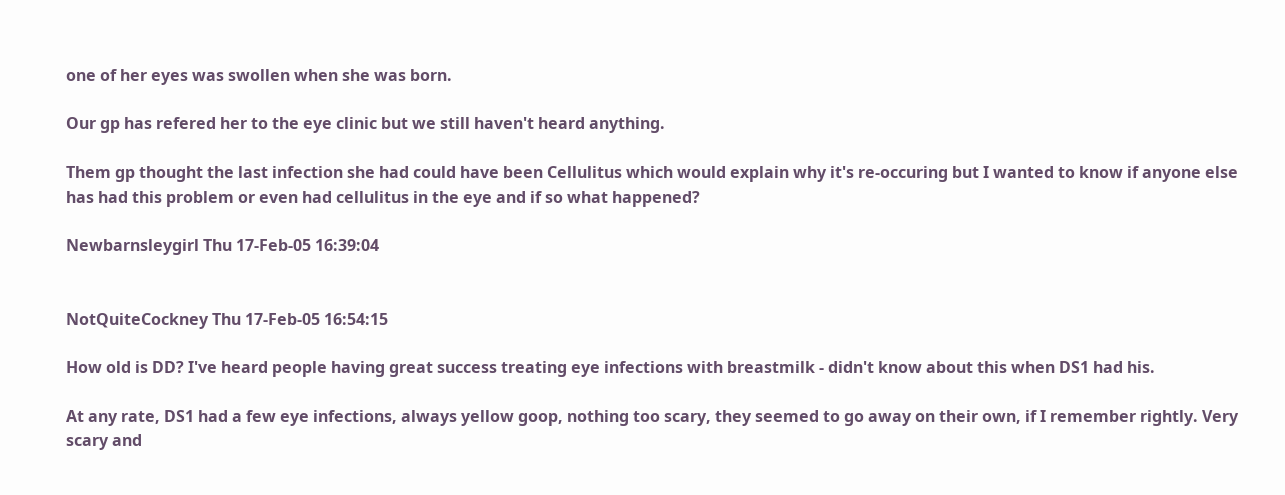one of her eyes was swollen when she was born.

Our gp has refered her to the eye clinic but we still haven't heard anything.

Them gp thought the last infection she had could have been Cellulitus which would explain why it's re-occuring but I wanted to know if anyone else has had this problem or even had cellulitus in the eye and if so what happened?

Newbarnsleygirl Thu 17-Feb-05 16:39:04


NotQuiteCockney Thu 17-Feb-05 16:54:15

How old is DD? I've heard people having great success treating eye infections with breastmilk - didn't know about this when DS1 had his.

At any rate, DS1 had a few eye infections, always yellow goop, nothing too scary, they seemed to go away on their own, if I remember rightly. Very scary and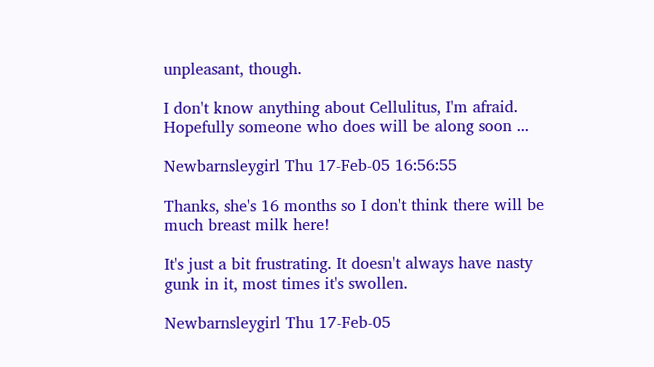unpleasant, though.

I don't know anything about Cellulitus, I'm afraid. Hopefully someone who does will be along soon ...

Newbarnsleygirl Thu 17-Feb-05 16:56:55

Thanks, she's 16 months so I don't think there will be much breast milk here!

It's just a bit frustrating. It doesn't always have nasty gunk in it, most times it's swollen.

Newbarnsleygirl Thu 17-Feb-05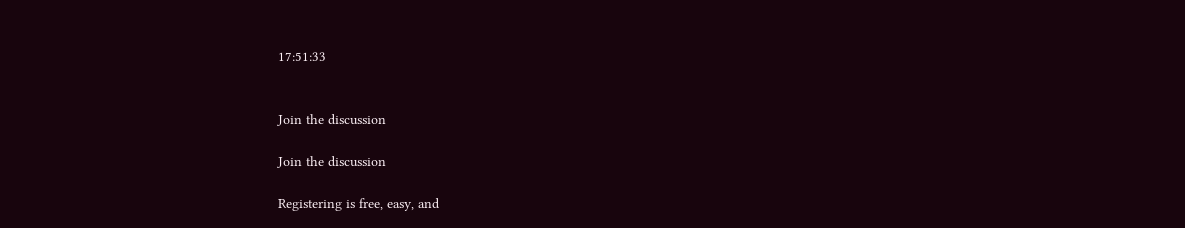17:51:33


Join the discussion

Join the discussion

Registering is free, easy, and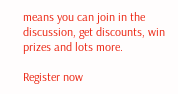means you can join in the discussion, get discounts, win prizes and lots more.

Register now